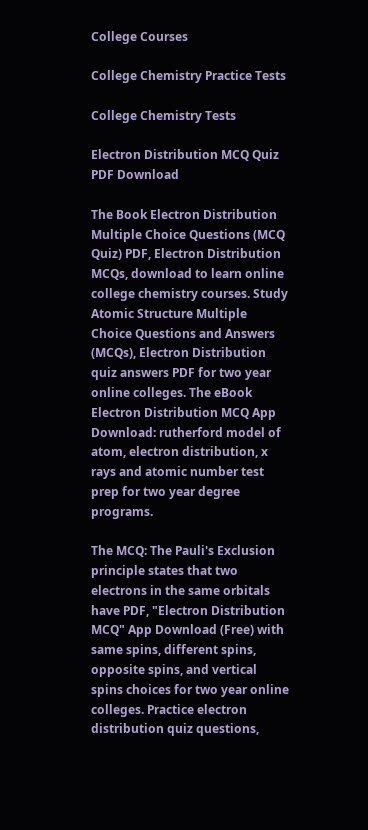College Courses

College Chemistry Practice Tests

College Chemistry Tests

Electron Distribution MCQ Quiz PDF Download

The Book Electron Distribution Multiple Choice Questions (MCQ Quiz) PDF, Electron Distribution MCQs, download to learn online college chemistry courses. Study Atomic Structure Multiple Choice Questions and Answers (MCQs), Electron Distribution quiz answers PDF for two year online colleges. The eBook Electron Distribution MCQ App Download: rutherford model of atom, electron distribution, x rays and atomic number test prep for two year degree programs.

The MCQ: The Pauli's Exclusion principle states that two electrons in the same orbitals have PDF, "Electron Distribution MCQ" App Download (Free) with same spins, different spins, opposite spins, and vertical spins choices for two year online colleges. Practice electron distribution quiz questions,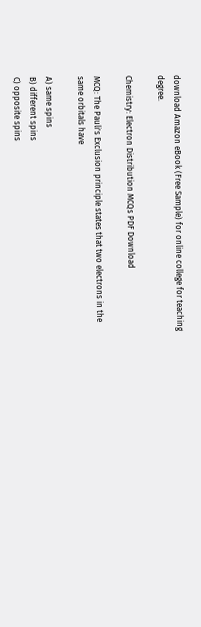download Amazon eBook (Free Sample) for online college for teaching degree.

Chemistry: Electron Distribution MCQs PDF Download

MCQ: The Pauli's Exclusion principle states that two electrons in the same orbitals have

A) same spins
B) different spins
C) opposite spins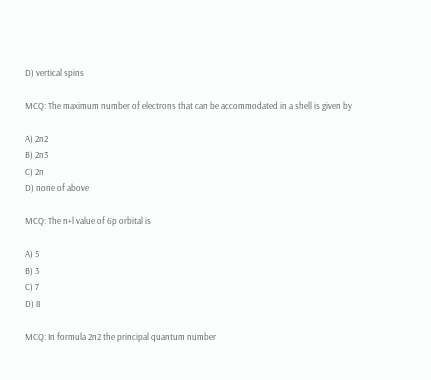D) vertical spins

MCQ: The maximum number of electrons that can be accommodated in a shell is given by

A) 2n2
B) 2n3
C) 2n
D) none of above

MCQ: The n+l value of 6p orbital is

A) 5
B) 3
C) 7
D) 8

MCQ: In formula 2n2 the principal quantum number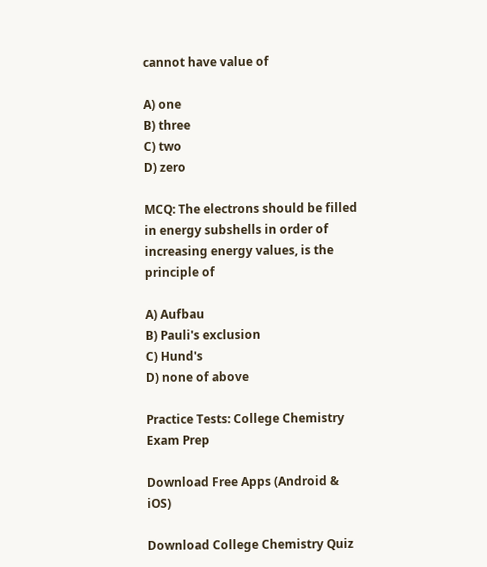cannot have value of

A) one
B) three
C) two
D) zero

MCQ: The electrons should be filled in energy subshells in order of increasing energy values, is the principle of

A) Aufbau
B) Pauli's exclusion
C) Hund's
D) none of above

Practice Tests: College Chemistry Exam Prep

Download Free Apps (Android & iOS)

Download College Chemistry Quiz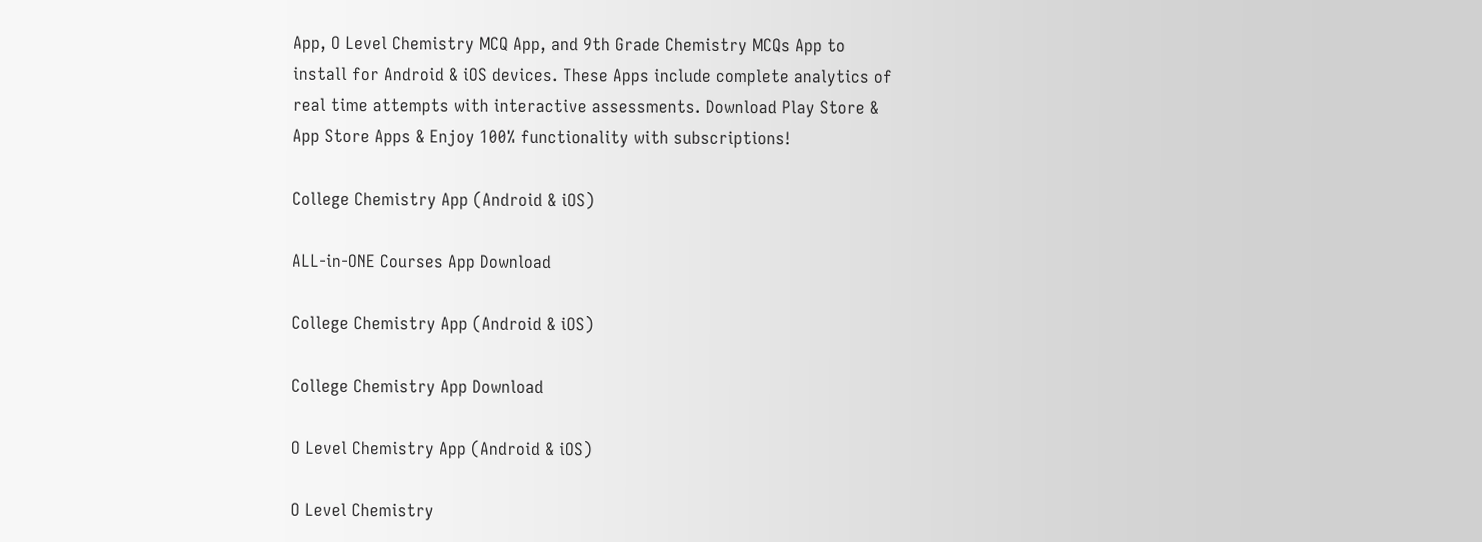App, O Level Chemistry MCQ App, and 9th Grade Chemistry MCQs App to install for Android & iOS devices. These Apps include complete analytics of real time attempts with interactive assessments. Download Play Store & App Store Apps & Enjoy 100% functionality with subscriptions!

College Chemistry App (Android & iOS)

ALL-in-ONE Courses App Download

College Chemistry App (Android & iOS)

College Chemistry App Download

O Level Chemistry App (Android & iOS)

O Level Chemistry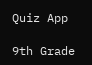Quiz App

9th Grade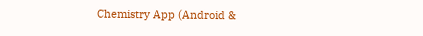Chemistry App (Android &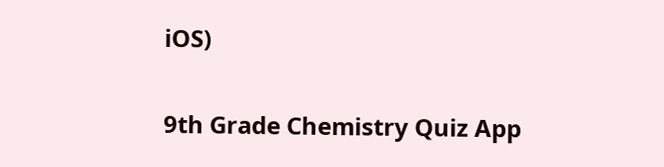iOS)

9th Grade Chemistry Quiz App